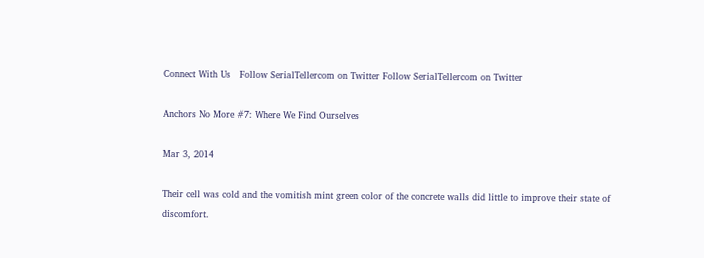Connect With Us   Follow SerialTellercom on Twitter Follow SerialTellercom on Twitter

Anchors No More #7: Where We Find Ourselves

Mar 3, 2014

Their cell was cold and the vomitish mint green color of the concrete walls did little to improve their state of discomfort.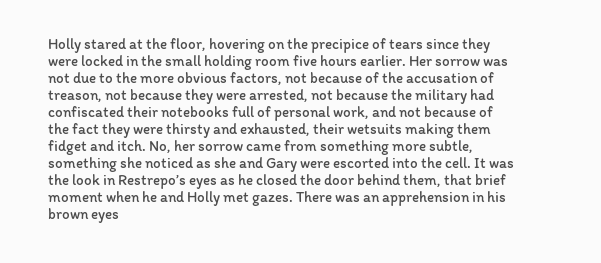Holly stared at the floor, hovering on the precipice of tears since they were locked in the small holding room five hours earlier. Her sorrow was not due to the more obvious factors, not because of the accusation of treason, not because they were arrested, not because the military had confiscated their notebooks full of personal work, and not because of the fact they were thirsty and exhausted, their wetsuits making them fidget and itch. No, her sorrow came from something more subtle, something she noticed as she and Gary were escorted into the cell. It was the look in Restrepo’s eyes as he closed the door behind them, that brief moment when he and Holly met gazes. There was an apprehension in his brown eyes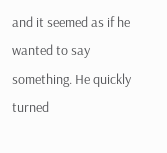and it seemed as if he wanted to say something. He quickly turned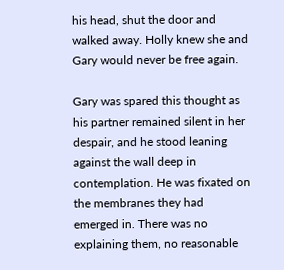his head, shut the door and walked away. Holly knew she and Gary would never be free again.

Gary was spared this thought as his partner remained silent in her despair, and he stood leaning against the wall deep in contemplation. He was fixated on the membranes they had emerged in. There was no explaining them, no reasonable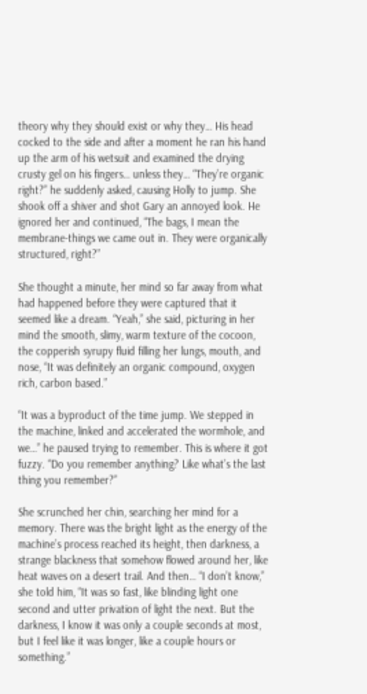theory why they should exist or why they… His head cocked to the side and after a moment he ran his hand up the arm of his wetsuit and examined the drying crusty gel on his fingers… unless they… “They’re organic right?” he suddenly asked, causing Holly to jump. She shook off a shiver and shot Gary an annoyed look. He ignored her and continued, “The bags, I mean the membrane-things we came out in. They were organically structured, right?”

She thought a minute, her mind so far away from what had happened before they were captured that it seemed like a dream. “Yeah,” she said, picturing in her mind the smooth, slimy, warm texture of the cocoon, the copperish syrupy fluid filling her lungs, mouth, and nose, “It was definitely an organic compound, oxygen rich, carbon based.”

“It was a byproduct of the time jump. We stepped in the machine, linked and accelerated the wormhole, and we…” he paused trying to remember. This is where it got fuzzy. “Do you remember anything? Like what’s the last thing you remember?”

She scrunched her chin, searching her mind for a memory. There was the bright light as the energy of the machine’s process reached its height, then darkness, a strange blackness that somehow flowed around her, like heat waves on a desert trail. And then… “I don’t know,” she told him, “It was so fast, like blinding light one second and utter privation of light the next. But the darkness, I know it was only a couple seconds at most, but I feel like it was longer, like a couple hours or something.”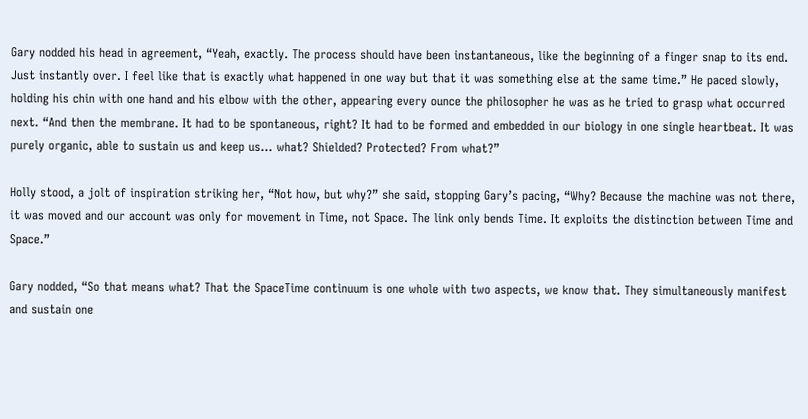Gary nodded his head in agreement, “Yeah, exactly. The process should have been instantaneous, like the beginning of a finger snap to its end. Just instantly over. I feel like that is exactly what happened in one way but that it was something else at the same time.” He paced slowly, holding his chin with one hand and his elbow with the other, appearing every ounce the philosopher he was as he tried to grasp what occurred next. “And then the membrane. It had to be spontaneous, right? It had to be formed and embedded in our biology in one single heartbeat. It was purely organic, able to sustain us and keep us… what? Shielded? Protected? From what?”

Holly stood, a jolt of inspiration striking her, “Not how, but why?” she said, stopping Gary’s pacing, “Why? Because the machine was not there, it was moved and our account was only for movement in Time, not Space. The link only bends Time. It exploits the distinction between Time and Space.”

Gary nodded, “So that means what? That the SpaceTime continuum is one whole with two aspects, we know that. They simultaneously manifest and sustain one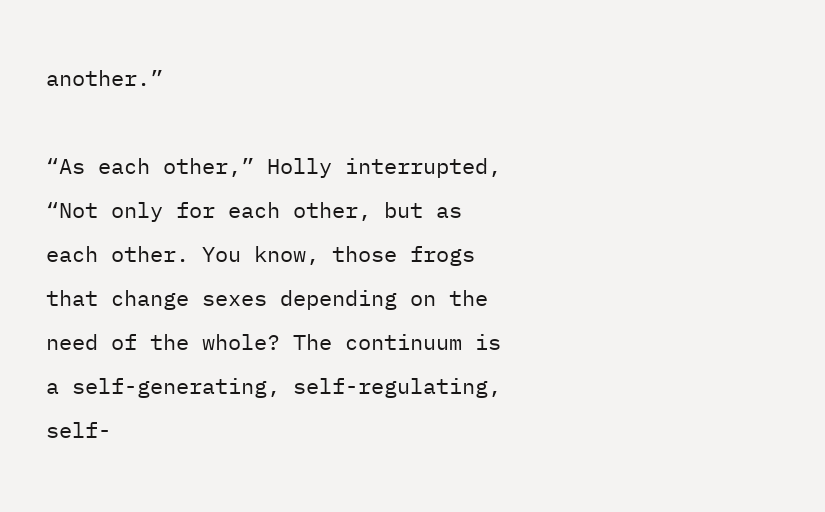another.”

“As each other,” Holly interrupted, “Not only for each other, but as each other. You know, those frogs that change sexes depending on the need of the whole? The continuum is a self-generating, self-regulating, self-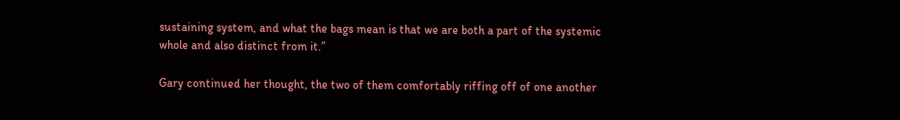sustaining system, and what the bags mean is that we are both a part of the systemic whole and also distinct from it.”

Gary continued her thought, the two of them comfortably riffing off of one another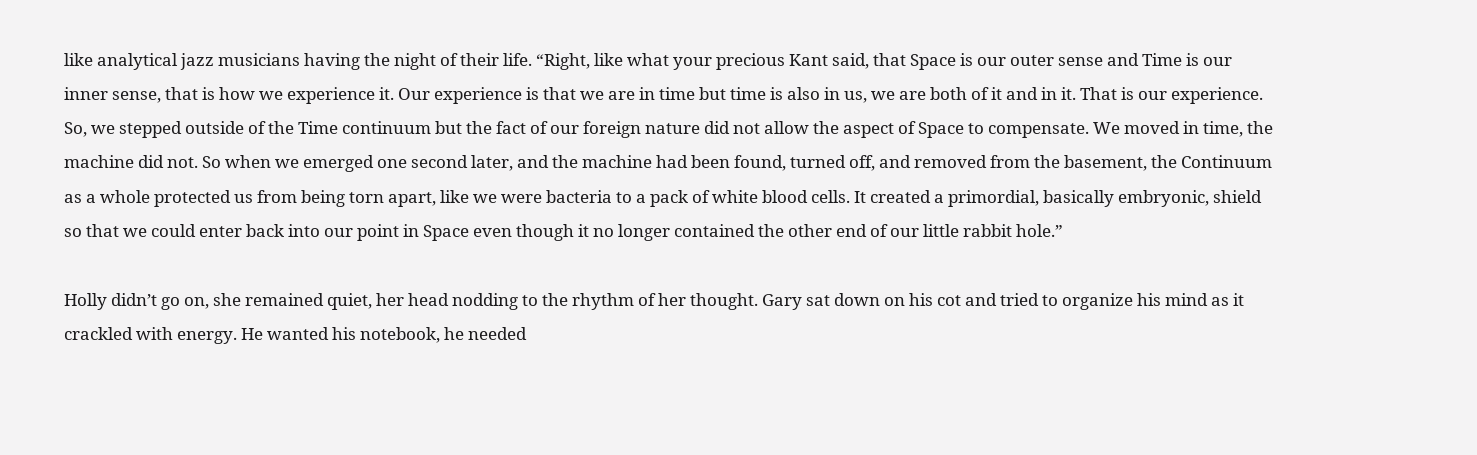like analytical jazz musicians having the night of their life. “Right, like what your precious Kant said, that Space is our outer sense and Time is our inner sense, that is how we experience it. Our experience is that we are in time but time is also in us, we are both of it and in it. That is our experience. So, we stepped outside of the Time continuum but the fact of our foreign nature did not allow the aspect of Space to compensate. We moved in time, the machine did not. So when we emerged one second later, and the machine had been found, turned off, and removed from the basement, the Continuum as a whole protected us from being torn apart, like we were bacteria to a pack of white blood cells. It created a primordial, basically embryonic, shield so that we could enter back into our point in Space even though it no longer contained the other end of our little rabbit hole.”

Holly didn’t go on, she remained quiet, her head nodding to the rhythm of her thought. Gary sat down on his cot and tried to organize his mind as it crackled with energy. He wanted his notebook, he needed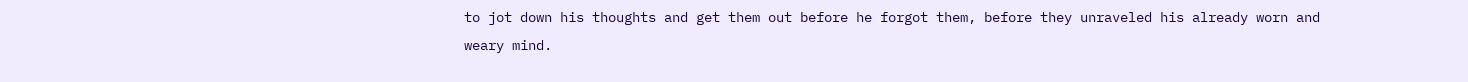to jot down his thoughts and get them out before he forgot them, before they unraveled his already worn and weary mind.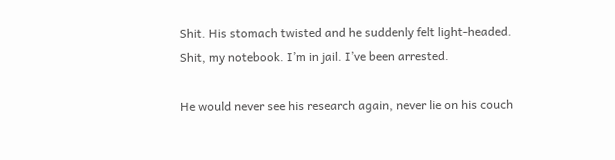Shit. His stomach twisted and he suddenly felt light-headed. Shit, my notebook. I’m in jail. I’ve been arrested.

He would never see his research again, never lie on his couch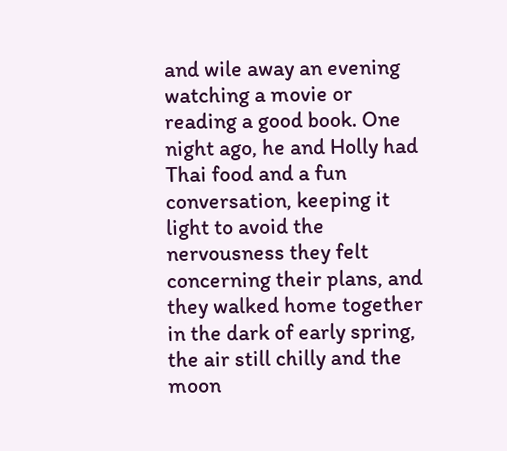and wile away an evening watching a movie or reading a good book. One night ago, he and Holly had Thai food and a fun conversation, keeping it light to avoid the nervousness they felt concerning their plans, and they walked home together in the dark of early spring, the air still chilly and the moon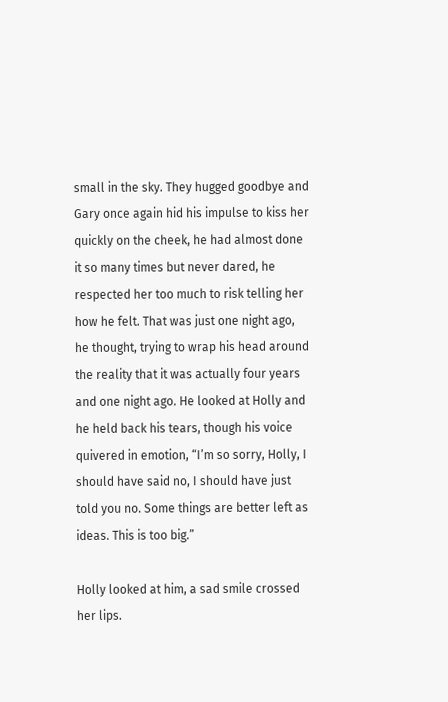small in the sky. They hugged goodbye and Gary once again hid his impulse to kiss her quickly on the cheek, he had almost done it so many times but never dared, he respected her too much to risk telling her how he felt. That was just one night ago, he thought, trying to wrap his head around the reality that it was actually four years and one night ago. He looked at Holly and he held back his tears, though his voice quivered in emotion, “I’m so sorry, Holly, I should have said no, I should have just told you no. Some things are better left as ideas. This is too big.”

Holly looked at him, a sad smile crossed her lips.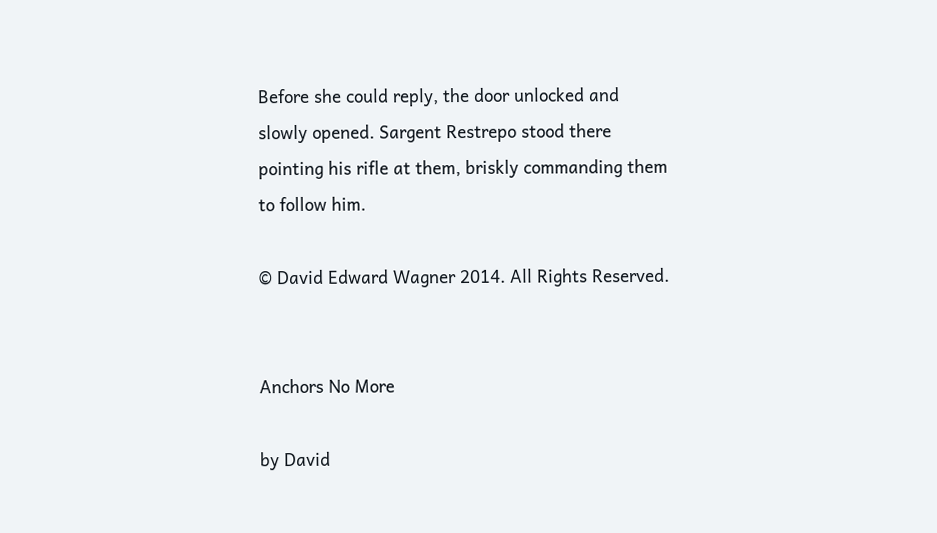Before she could reply, the door unlocked and slowly opened. Sargent Restrepo stood there pointing his rifle at them, briskly commanding them to follow him.

© David Edward Wagner 2014. All Rights Reserved.


Anchors No More

by David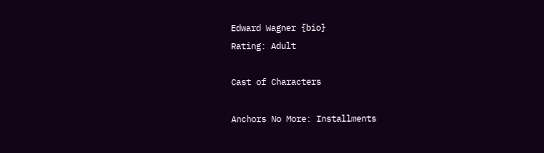Edward Wagner {bio}
Rating: Adult

Cast of Characters

Anchors No More: Installments